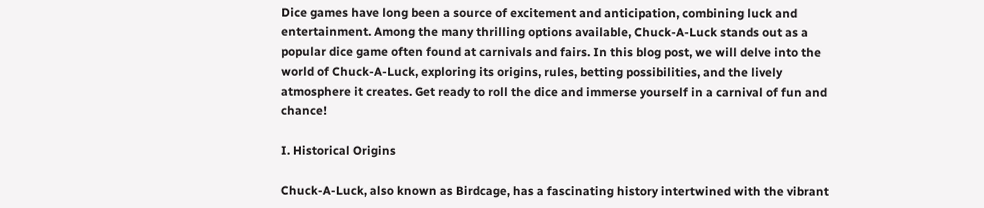Dice games have long been a source of excitement and anticipation, combining luck and entertainment. Among the many thrilling options available, Chuck-A-Luck stands out as a popular dice game often found at carnivals and fairs. In this blog post, we will delve into the world of Chuck-A-Luck, exploring its origins, rules, betting possibilities, and the lively atmosphere it creates. Get ready to roll the dice and immerse yourself in a carnival of fun and chance!

I. Historical Origins

Chuck-A-Luck, also known as Birdcage, has a fascinating history intertwined with the vibrant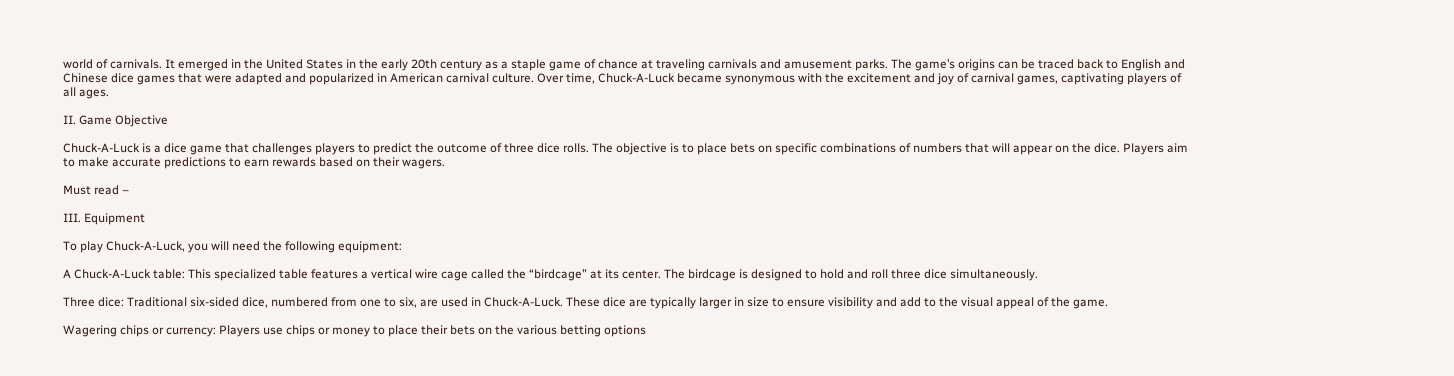world of carnivals. It emerged in the United States in the early 20th century as a staple game of chance at traveling carnivals and amusement parks. The game’s origins can be traced back to English and Chinese dice games that were adapted and popularized in American carnival culture. Over time, Chuck-A-Luck became synonymous with the excitement and joy of carnival games, captivating players of all ages.

II. Game Objective

Chuck-A-Luck is a dice game that challenges players to predict the outcome of three dice rolls. The objective is to place bets on specific combinations of numbers that will appear on the dice. Players aim to make accurate predictions to earn rewards based on their wagers.

Must read –

III. Equipment

To play Chuck-A-Luck, you will need the following equipment:

A Chuck-A-Luck table: This specialized table features a vertical wire cage called the “birdcage” at its center. The birdcage is designed to hold and roll three dice simultaneously.

Three dice: Traditional six-sided dice, numbered from one to six, are used in Chuck-A-Luck. These dice are typically larger in size to ensure visibility and add to the visual appeal of the game.

Wagering chips or currency: Players use chips or money to place their bets on the various betting options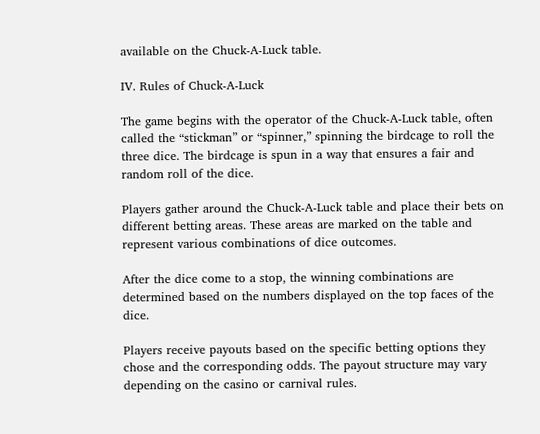available on the Chuck-A-Luck table.

IV. Rules of Chuck-A-Luck

The game begins with the operator of the Chuck-A-Luck table, often called the “stickman” or “spinner,” spinning the birdcage to roll the three dice. The birdcage is spun in a way that ensures a fair and random roll of the dice.

Players gather around the Chuck-A-Luck table and place their bets on different betting areas. These areas are marked on the table and represent various combinations of dice outcomes.

After the dice come to a stop, the winning combinations are determined based on the numbers displayed on the top faces of the dice.

Players receive payouts based on the specific betting options they chose and the corresponding odds. The payout structure may vary depending on the casino or carnival rules.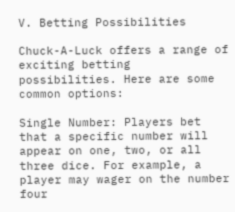V. Betting Possibilities

Chuck-A-Luck offers a range of exciting betting possibilities. Here are some common options:

Single Number: Players bet that a specific number will appear on one, two, or all three dice. For example, a player may wager on the number four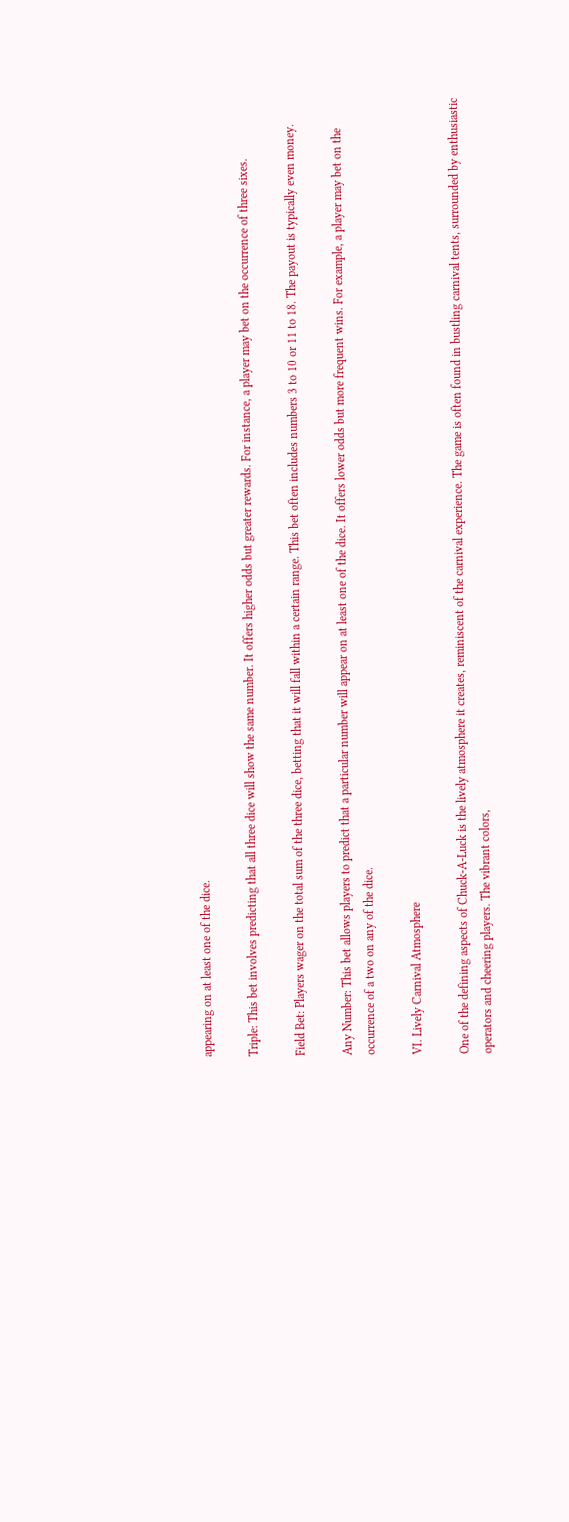appearing on at least one of the dice.

Triple: This bet involves predicting that all three dice will show the same number. It offers higher odds but greater rewards. For instance, a player may bet on the occurrence of three sixes.

Field Bet: Players wager on the total sum of the three dice, betting that it will fall within a certain range. This bet often includes numbers 3 to 10 or 11 to 18. The payout is typically even money.

Any Number: This bet allows players to predict that a particular number will appear on at least one of the dice. It offers lower odds but more frequent wins. For example, a player may bet on the occurrence of a two on any of the dice.

VI. Lively Carnival Atmosphere

One of the defining aspects of Chuck-A-Luck is the lively atmosphere it creates, reminiscent of the carnival experience. The game is often found in bustling carnival tents, surrounded by enthusiastic operators and cheering players. The vibrant colors,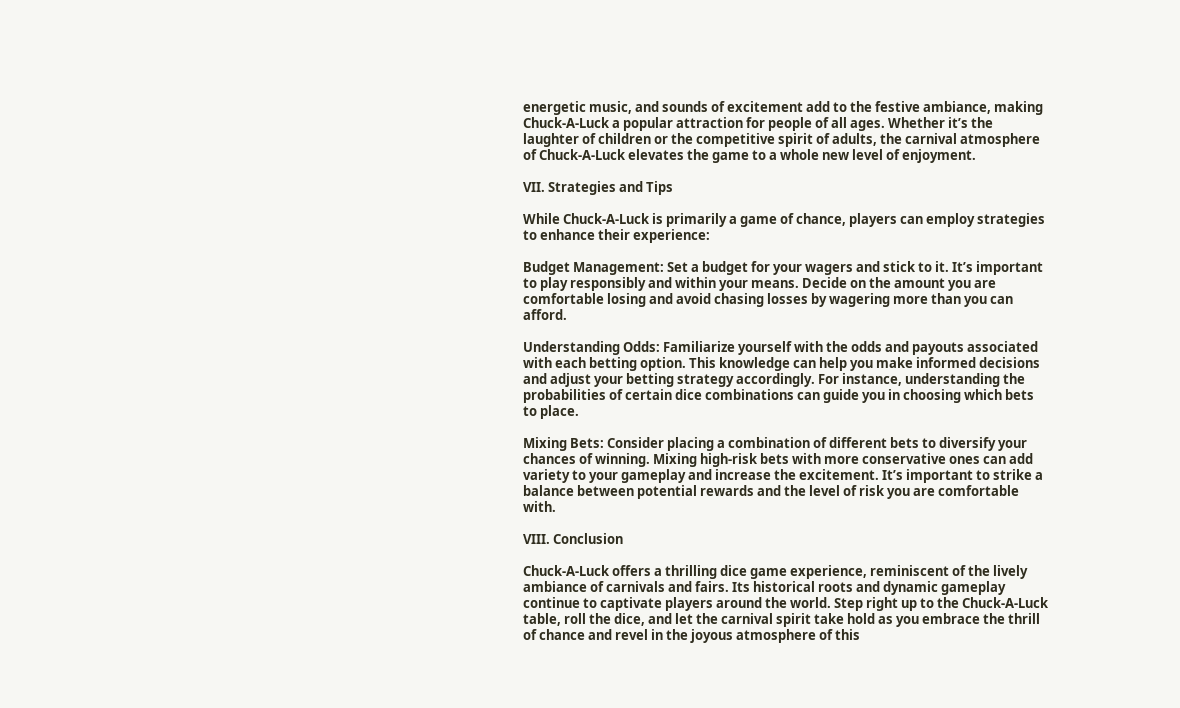energetic music, and sounds of excitement add to the festive ambiance, making Chuck-A-Luck a popular attraction for people of all ages. Whether it’s the laughter of children or the competitive spirit of adults, the carnival atmosphere of Chuck-A-Luck elevates the game to a whole new level of enjoyment.

VII. Strategies and Tips

While Chuck-A-Luck is primarily a game of chance, players can employ strategies to enhance their experience:

Budget Management: Set a budget for your wagers and stick to it. It’s important to play responsibly and within your means. Decide on the amount you are comfortable losing and avoid chasing losses by wagering more than you can afford.

Understanding Odds: Familiarize yourself with the odds and payouts associated with each betting option. This knowledge can help you make informed decisions and adjust your betting strategy accordingly. For instance, understanding the probabilities of certain dice combinations can guide you in choosing which bets to place.

Mixing Bets: Consider placing a combination of different bets to diversify your chances of winning. Mixing high-risk bets with more conservative ones can add variety to your gameplay and increase the excitement. It’s important to strike a balance between potential rewards and the level of risk you are comfortable with.

VIII. Conclusion

Chuck-A-Luck offers a thrilling dice game experience, reminiscent of the lively ambiance of carnivals and fairs. Its historical roots and dynamic gameplay continue to captivate players around the world. Step right up to the Chuck-A-Luck table, roll the dice, and let the carnival spirit take hold as you embrace the thrill of chance and revel in the joyous atmosphere of this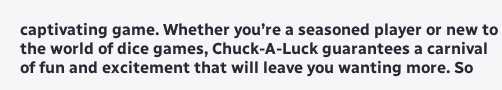captivating game. Whether you’re a seasoned player or new to the world of dice games, Chuck-A-Luck guarantees a carnival of fun and excitement that will leave you wanting more. So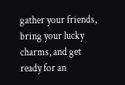gather your friends, bring your lucky charms, and get ready for an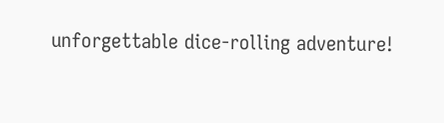unforgettable dice-rolling adventure!